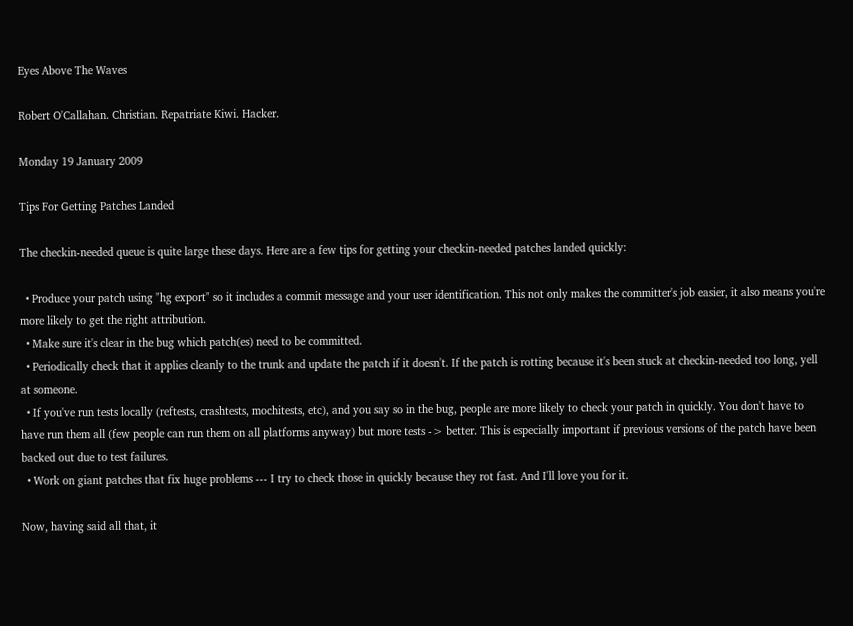Eyes Above The Waves

Robert O'Callahan. Christian. Repatriate Kiwi. Hacker.

Monday 19 January 2009

Tips For Getting Patches Landed

The checkin-needed queue is quite large these days. Here are a few tips for getting your checkin-needed patches landed quickly:

  • Produce your patch using "hg export" so it includes a commit message and your user identification. This not only makes the committer's job easier, it also means you're more likely to get the right attribution.
  • Make sure it's clear in the bug which patch(es) need to be committed.
  • Periodically check that it applies cleanly to the trunk and update the patch if it doesn't. If the patch is rotting because it's been stuck at checkin-needed too long, yell at someone.
  • If you've run tests locally (reftests, crashtests, mochitests, etc), and you say so in the bug, people are more likely to check your patch in quickly. You don't have to have run them all (few people can run them on all platforms anyway) but more tests -> better. This is especially important if previous versions of the patch have been backed out due to test failures.
  • Work on giant patches that fix huge problems --- I try to check those in quickly because they rot fast. And I'll love you for it.

Now, having said all that, it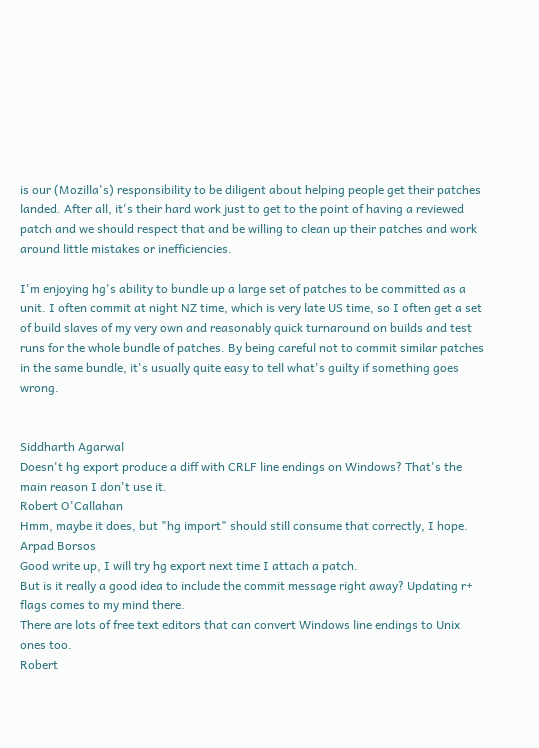is our (Mozilla's) responsibility to be diligent about helping people get their patches landed. After all, it's their hard work just to get to the point of having a reviewed patch and we should respect that and be willing to clean up their patches and work around little mistakes or inefficiencies.

I'm enjoying hg's ability to bundle up a large set of patches to be committed as a unit. I often commit at night NZ time, which is very late US time, so I often get a set of build slaves of my very own and reasonably quick turnaround on builds and test runs for the whole bundle of patches. By being careful not to commit similar patches in the same bundle, it's usually quite easy to tell what's guilty if something goes wrong.


Siddharth Agarwal
Doesn't hg export produce a diff with CRLF line endings on Windows? That's the main reason I don't use it.
Robert O'Callahan
Hmm, maybe it does, but "hg import" should still consume that correctly, I hope.
Arpad Borsos
Good write up, I will try hg export next time I attach a patch.
But is it really a good idea to include the commit message right away? Updating r+ flags comes to my mind there.
There are lots of free text editors that can convert Windows line endings to Unix ones too.
Robert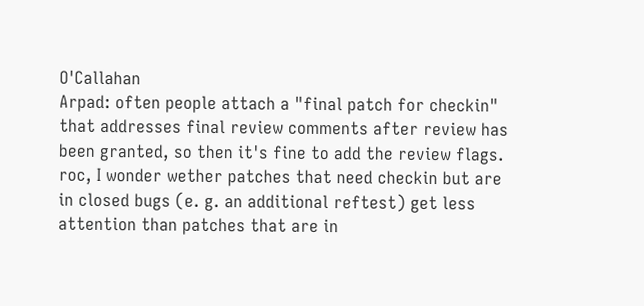O'Callahan
Arpad: often people attach a "final patch for checkin" that addresses final review comments after review has been granted, so then it's fine to add the review flags.
roc, I wonder wether patches that need checkin but are in closed bugs (e. g. an additional reftest) get less attention than patches that are in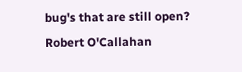bug's that are still open?
Robert O'Callahan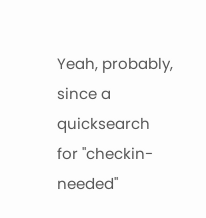Yeah, probably, since a quicksearch for "checkin-needed"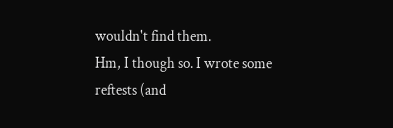wouldn't find them.
Hm, I though so. I wrote some reftests (and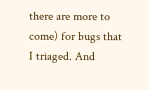there are more to come) for bugs that I triaged. And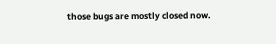those bugs are mostly closed now.